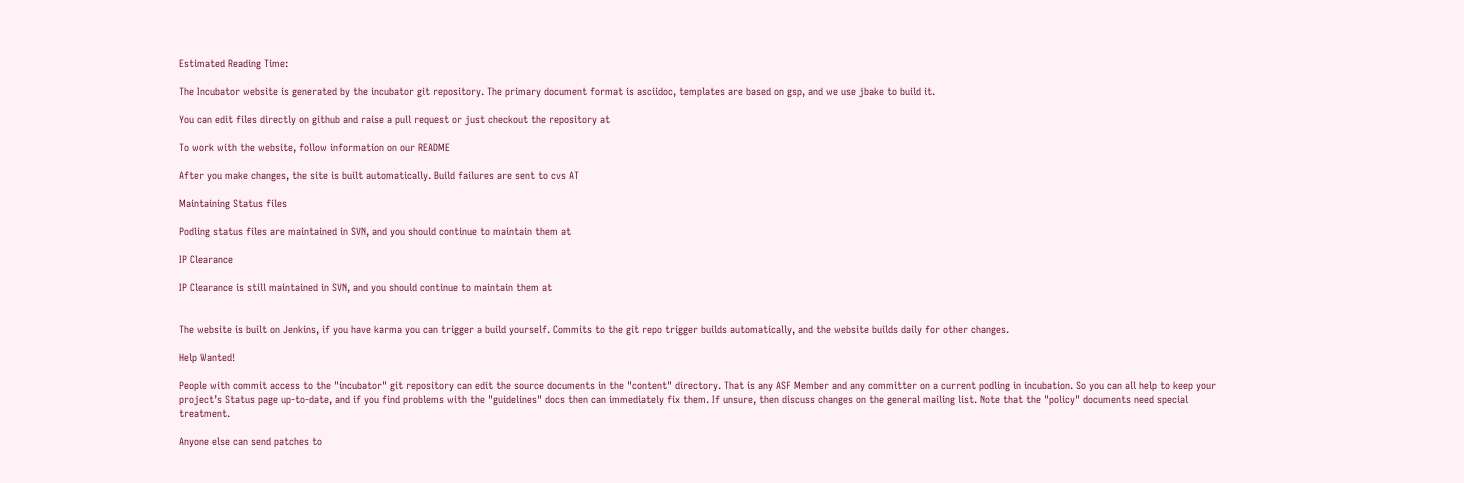Estimated Reading Time:

The Incubator website is generated by the incubator git repository. The primary document format is asciidoc, templates are based on gsp, and we use jbake to build it.

You can edit files directly on github and raise a pull request or just checkout the repository at

To work with the website, follow information on our README

After you make changes, the site is built automatically. Build failures are sent to cvs AT

Maintaining Status files

Podling status files are maintained in SVN, and you should continue to maintain them at

IP Clearance

IP Clearance is still maintained in SVN, and you should continue to maintain them at


The website is built on Jenkins, if you have karma you can trigger a build yourself. Commits to the git repo trigger builds automatically, and the website builds daily for other changes.

Help Wanted!

People with commit access to the "incubator" git repository can edit the source documents in the "content" directory. That is any ASF Member and any committer on a current podling in incubation. So you can all help to keep your project’s Status page up-to-date, and if you find problems with the "guidelines" docs then can immediately fix them. If unsure, then discuss changes on the general mailing list. Note that the "policy" documents need special treatment.

Anyone else can send patches to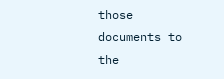those documents to the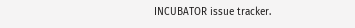INCUBATOR issue tracker.